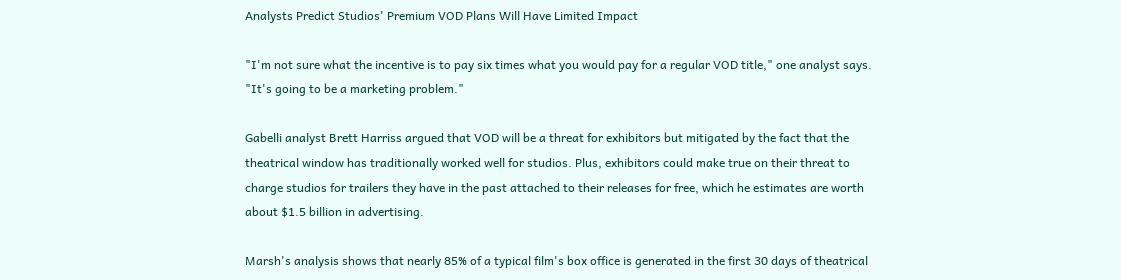Analysts Predict Studios' Premium VOD Plans Will Have Limited Impact

"I'm not sure what the incentive is to pay six times what you would pay for a regular VOD title," one analyst says. "It's going to be a marketing problem."

Gabelli analyst Brett Harriss argued that VOD will be a threat for exhibitors but mitigated by the fact that the theatrical window has traditionally worked well for studios. Plus, exhibitors could make true on their threat to charge studios for trailers they have in the past attached to their releases for free, which he estimates are worth about $1.5 billion in advertising.

Marsh's analysis shows that nearly 85% of a typical film's box office is generated in the first 30 days of theatrical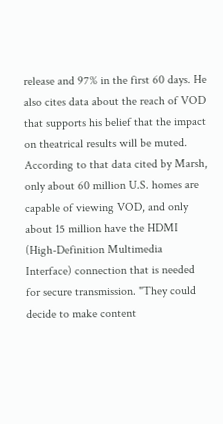release and 97% in the first 60 days. He also cites data about the reach of VOD that supports his belief that the impact on theatrical results will be muted. According to that data cited by Marsh, only about 60 million U.S. homes are capable of viewing VOD, and only about 15 million have the HDMI (High-Definition Multimedia Interface) connection that is needed for secure transmission. "They could decide to make content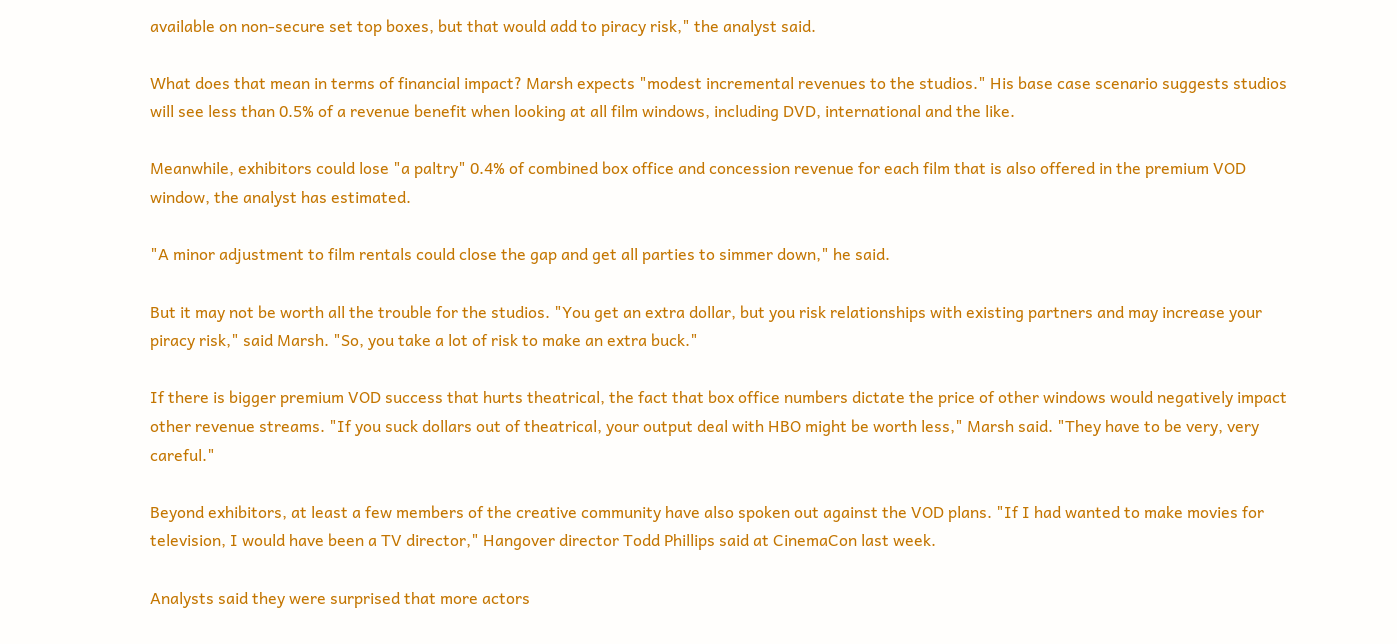available on non-secure set top boxes, but that would add to piracy risk," the analyst said.

What does that mean in terms of financial impact? Marsh expects "modest incremental revenues to the studios." His base case scenario suggests studios will see less than 0.5% of a revenue benefit when looking at all film windows, including DVD, international and the like.

Meanwhile, exhibitors could lose "a paltry" 0.4% of combined box office and concession revenue for each film that is also offered in the premium VOD window, the analyst has estimated.

"A minor adjustment to film rentals could close the gap and get all parties to simmer down," he said.

But it may not be worth all the trouble for the studios. "You get an extra dollar, but you risk relationships with existing partners and may increase your piracy risk," said Marsh. "So, you take a lot of risk to make an extra buck."

If there is bigger premium VOD success that hurts theatrical, the fact that box office numbers dictate the price of other windows would negatively impact other revenue streams. "If you suck dollars out of theatrical, your output deal with HBO might be worth less," Marsh said. "They have to be very, very careful."

Beyond exhibitors, at least a few members of the creative community have also spoken out against the VOD plans. "If I had wanted to make movies for television, I would have been a TV director," Hangover director Todd Phillips said at CinemaCon last week.

Analysts said they were surprised that more actors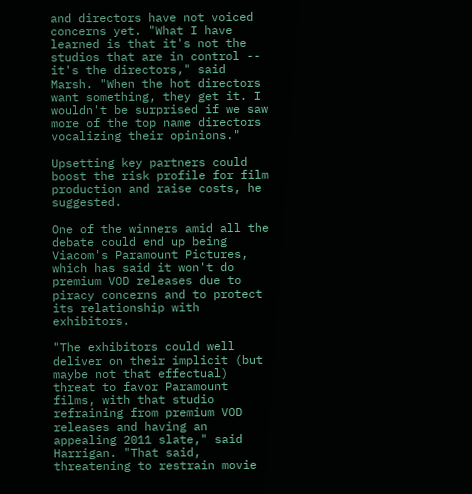and directors have not voiced concerns yet. "What I have learned is that it's not the studios that are in control -- it's the directors," said Marsh. "When the hot directors want something, they get it. I wouldn't be surprised if we saw more of the top name directors vocalizing their opinions."

Upsetting key partners could boost the risk profile for film production and raise costs, he suggested.

One of the winners amid all the debate could end up being Viacom's Paramount Pictures, which has said it won't do premium VOD releases due to piracy concerns and to protect its relationship with exhibitors.

"The exhibitors could well deliver on their implicit (but maybe not that effectual) threat to favor Paramount films, with that studio refraining from premium VOD releases and having an appealing 2011 slate," said Harrigan. "That said, threatening to restrain movie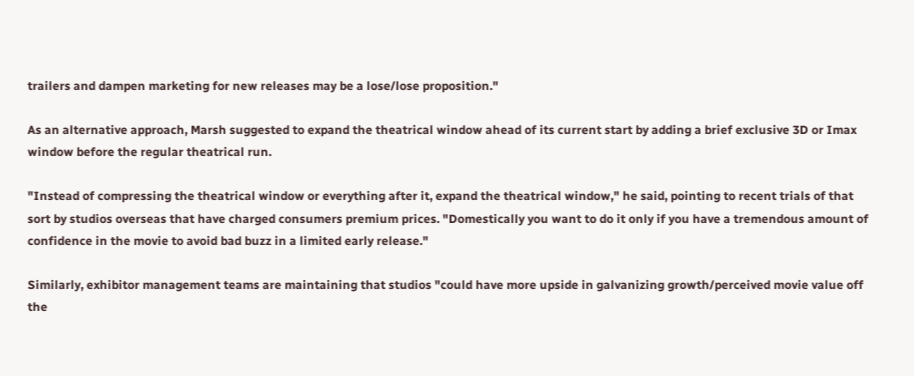trailers and dampen marketing for new releases may be a lose/lose proposition."

As an alternative approach, Marsh suggested to expand the theatrical window ahead of its current start by adding a brief exclusive 3D or Imax window before the regular theatrical run.

"Instead of compressing the theatrical window or everything after it, expand the theatrical window," he said, pointing to recent trials of that sort by studios overseas that have charged consumers premium prices. "Domestically you want to do it only if you have a tremendous amount of confidence in the movie to avoid bad buzz in a limited early release."

Similarly, exhibitor management teams are maintaining that studios "could have more upside in galvanizing growth/perceived movie value off the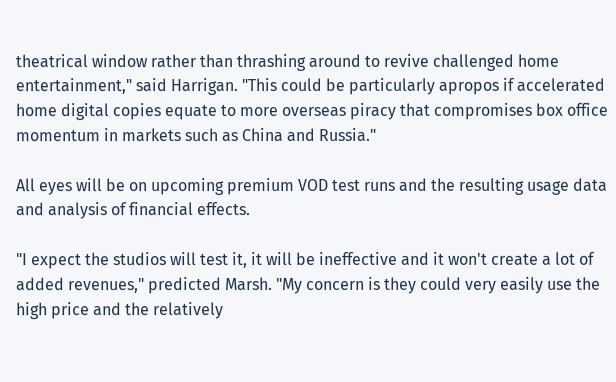theatrical window rather than thrashing around to revive challenged home entertainment," said Harrigan. "This could be particularly apropos if accelerated home digital copies equate to more overseas piracy that compromises box office momentum in markets such as China and Russia."

All eyes will be on upcoming premium VOD test runs and the resulting usage data and analysis of financial effects.

"I expect the studios will test it, it will be ineffective and it won't create a lot of added revenues," predicted Marsh. "My concern is they could very easily use the high price and the relatively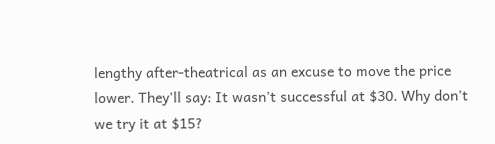lengthy after-theatrical as an excuse to move the price lower. They'll say: It wasn't successful at $30. Why don't we try it at $15?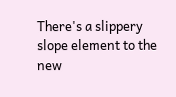There's a slippery slope element to the new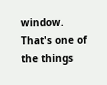window. That's one of the things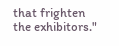that frighten the exhibitors."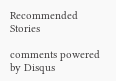Recommended Stories

comments powered by Disqus